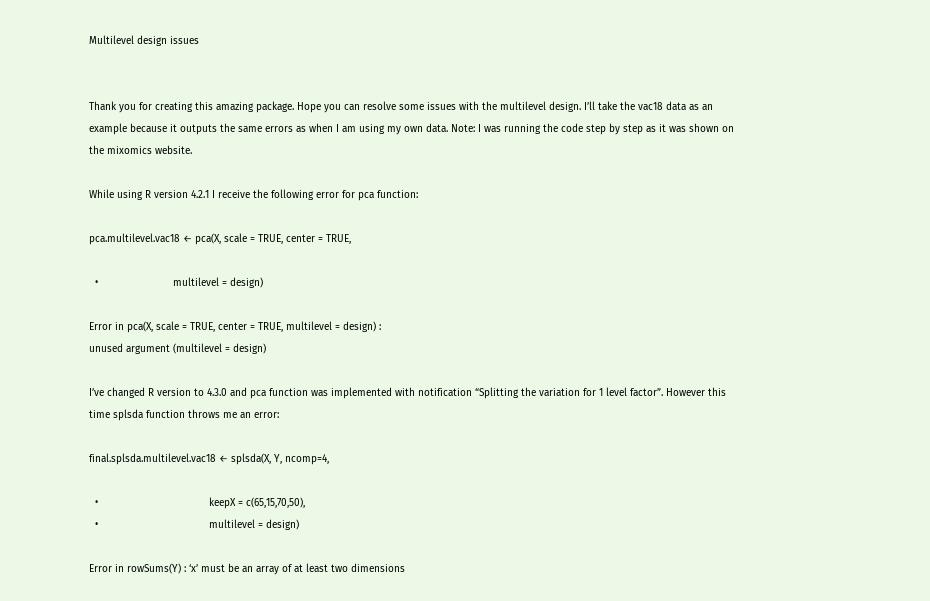Multilevel design issues


Thank you for creating this amazing package. Hope you can resolve some issues with the multilevel design. I’ll take the vac18 data as an example because it outputs the same errors as when I am using my own data. Note: I was running the code step by step as it was shown on the mixomics website.

While using R version 4.2.1 I receive the following error for pca function:

pca.multilevel.vac18 ← pca(X, scale = TRUE, center = TRUE,

  •                         multilevel = design)

Error in pca(X, scale = TRUE, center = TRUE, multilevel = design) :
unused argument (multilevel = design)

I’ve changed R version to 4.3.0 and pca function was implemented with notification “Splitting the variation for 1 level factor”. However this time splsda function throws me an error:

final.splsda.multilevel.vac18 ← splsda(X, Y, ncomp=4,

  •                                     keepX = c(65,15,70,50),
  •                                     multilevel = design)

Error in rowSums(Y) : ‘x’ must be an array of at least two dimensions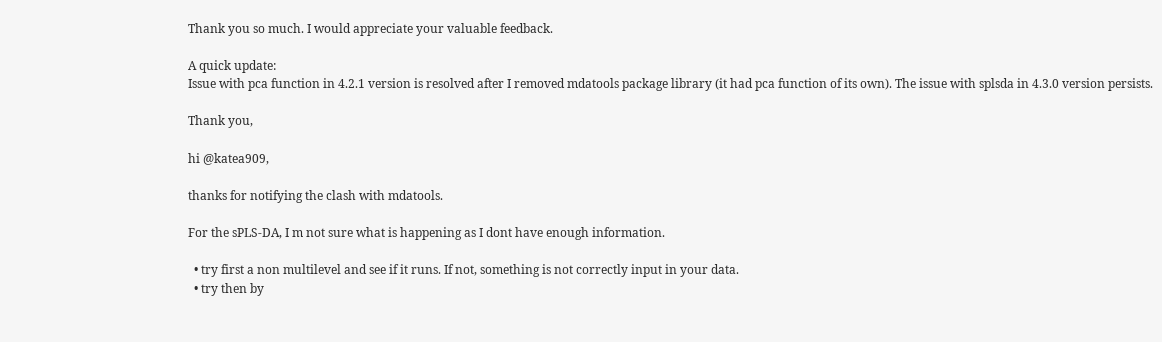Thank you so much. I would appreciate your valuable feedback.

A quick update:
Issue with pca function in 4.2.1 version is resolved after I removed mdatools package library (it had pca function of its own). The issue with splsda in 4.3.0 version persists.

Thank you,

hi @katea909,

thanks for notifying the clash with mdatools.

For the sPLS-DA, I m not sure what is happening as I dont have enough information.

  • try first a non multilevel and see if it runs. If not, something is not correctly input in your data.
  • try then by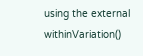using the external withinVariation()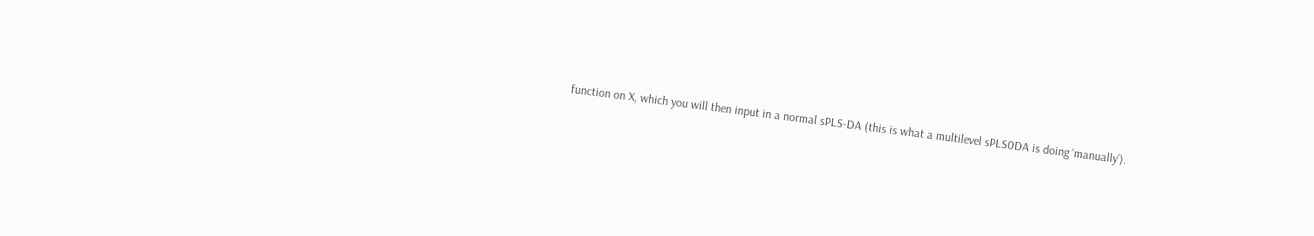function on X, which you will then input in a normal sPLS-DA (this is what a multilevel sPLS0DA is doing ‘manually’).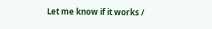Let me know if it works /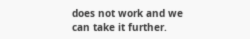does not work and we can take it further.